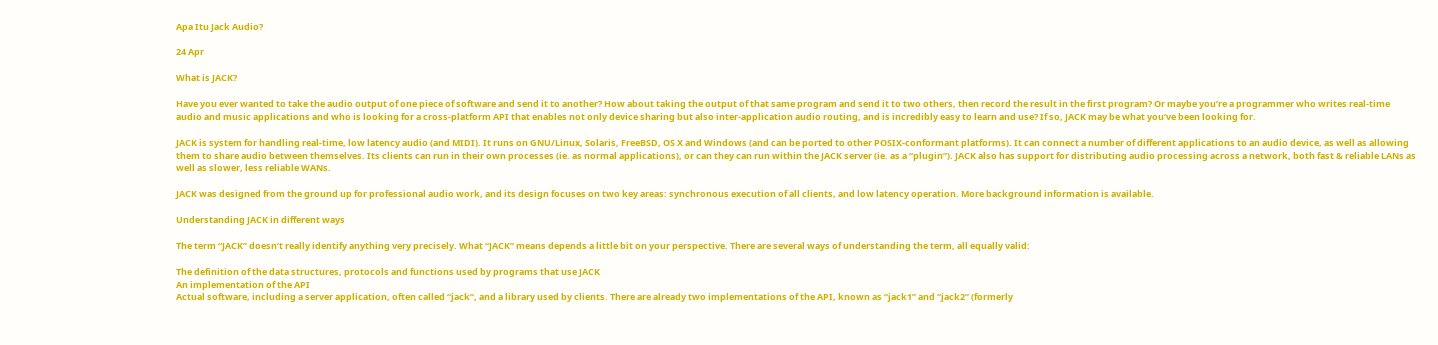Apa Itu Jack Audio?

24 Apr

What is JACK?

Have you ever wanted to take the audio output of one piece of software and send it to another? How about taking the output of that same program and send it to two others, then record the result in the first program? Or maybe you’re a programmer who writes real-time audio and music applications and who is looking for a cross-platform API that enables not only device sharing but also inter-application audio routing, and is incredibly easy to learn and use? If so, JACK may be what you’ve been looking for.

JACK is system for handling real-time, low latency audio (and MIDI). It runs on GNU/Linux, Solaris, FreeBSD, OS X and Windows (and can be ported to other POSIX-conformant platforms). It can connect a number of different applications to an audio device, as well as allowing them to share audio between themselves. Its clients can run in their own processes (ie. as normal applications), or can they can run within the JACK server (ie. as a “plugin”). JACK also has support for distributing audio processing across a network, both fast & reliable LANs as well as slower, less reliable WANs.

JACK was designed from the ground up for professional audio work, and its design focuses on two key areas: synchronous execution of all clients, and low latency operation. More background information is available.

Understanding JACK in different ways

The term “JACK” doesn’t really identify anything very precisely. What “JACK” means depends a little bit on your perspective. There are several ways of understanding the term, all equally valid:

The definition of the data structures, protocols and functions used by programs that use JACK
An implementation of the API
Actual software, including a server application, often called “jack”, and a library used by clients. There are already two implementations of the API, known as “jack1” and “jack2” (formerly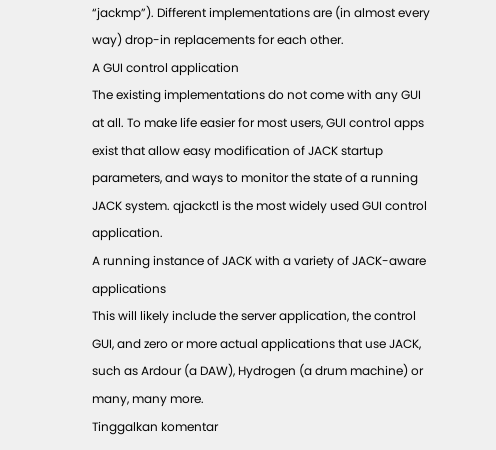“jackmp”). Different implementations are (in almost every way) drop-in replacements for each other.
A GUI control application
The existing implementations do not come with any GUI at all. To make life easier for most users, GUI control apps exist that allow easy modification of JACK startup parameters, and ways to monitor the state of a running JACK system. qjackctl is the most widely used GUI control application.
A running instance of JACK with a variety of JACK-aware applications
This will likely include the server application, the control GUI, and zero or more actual applications that use JACK, such as Ardour (a DAW), Hydrogen (a drum machine) or many, many more.
Tinggalkan komentar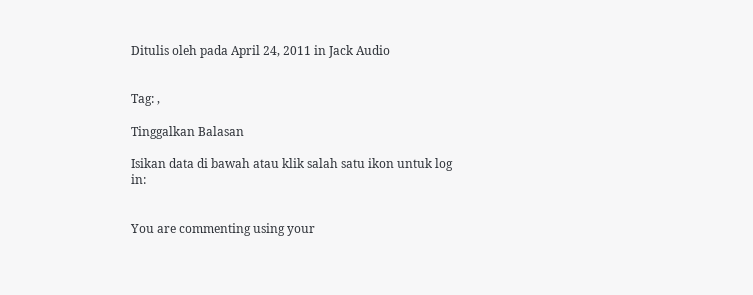Ditulis oleh pada April 24, 2011 in Jack Audio


Tag: ,

Tinggalkan Balasan

Isikan data di bawah atau klik salah satu ikon untuk log in:


You are commenting using your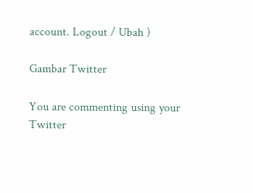account. Logout / Ubah )

Gambar Twitter

You are commenting using your Twitter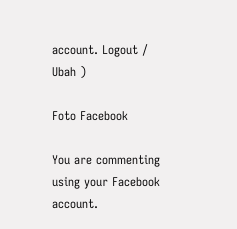account. Logout / Ubah )

Foto Facebook

You are commenting using your Facebook account.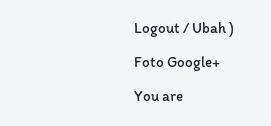Logout / Ubah )

Foto Google+

You are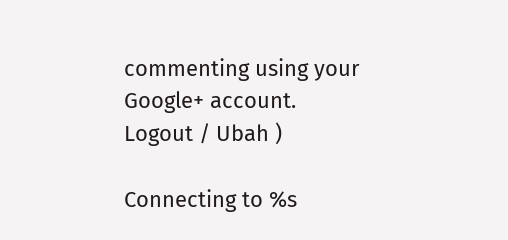commenting using your Google+ account. Logout / Ubah )

Connecting to %s